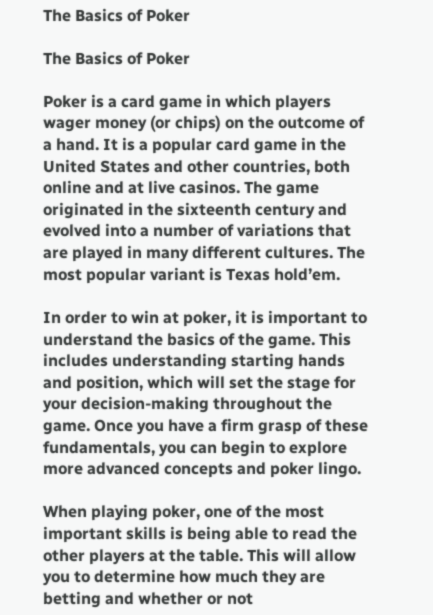The Basics of Poker

The Basics of Poker

Poker is a card game in which players wager money (or chips) on the outcome of a hand. It is a popular card game in the United States and other countries, both online and at live casinos. The game originated in the sixteenth century and evolved into a number of variations that are played in many different cultures. The most popular variant is Texas hold’em.

In order to win at poker, it is important to understand the basics of the game. This includes understanding starting hands and position, which will set the stage for your decision-making throughout the game. Once you have a firm grasp of these fundamentals, you can begin to explore more advanced concepts and poker lingo.

When playing poker, one of the most important skills is being able to read the other players at the table. This will allow you to determine how much they are betting and whether or not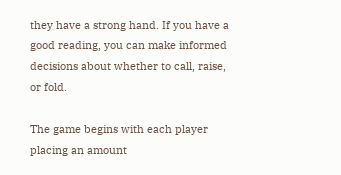they have a strong hand. If you have a good reading, you can make informed decisions about whether to call, raise, or fold.

The game begins with each player placing an amount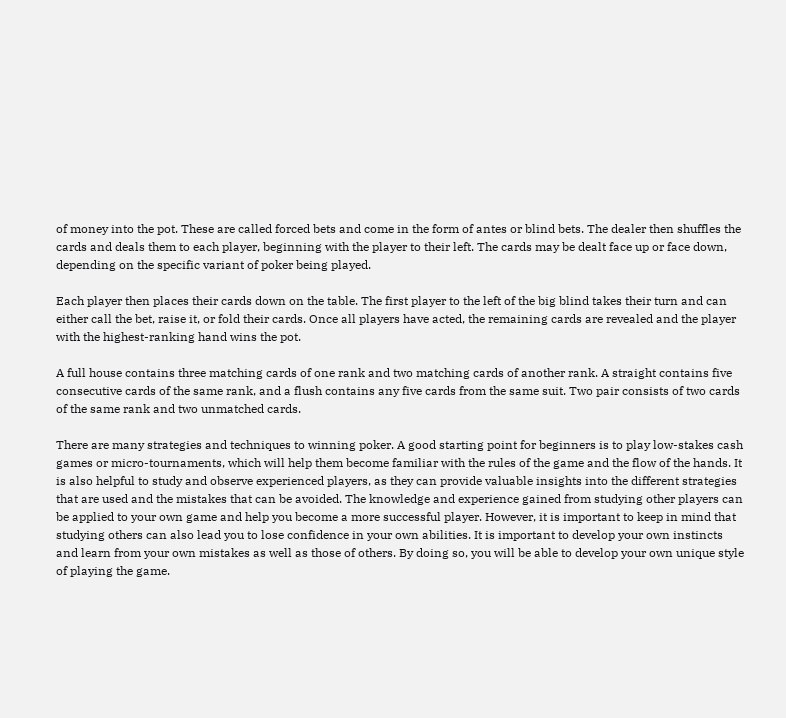of money into the pot. These are called forced bets and come in the form of antes or blind bets. The dealer then shuffles the cards and deals them to each player, beginning with the player to their left. The cards may be dealt face up or face down, depending on the specific variant of poker being played.

Each player then places their cards down on the table. The first player to the left of the big blind takes their turn and can either call the bet, raise it, or fold their cards. Once all players have acted, the remaining cards are revealed and the player with the highest-ranking hand wins the pot.

A full house contains three matching cards of one rank and two matching cards of another rank. A straight contains five consecutive cards of the same rank, and a flush contains any five cards from the same suit. Two pair consists of two cards of the same rank and two unmatched cards.

There are many strategies and techniques to winning poker. A good starting point for beginners is to play low-stakes cash games or micro-tournaments, which will help them become familiar with the rules of the game and the flow of the hands. It is also helpful to study and observe experienced players, as they can provide valuable insights into the different strategies that are used and the mistakes that can be avoided. The knowledge and experience gained from studying other players can be applied to your own game and help you become a more successful player. However, it is important to keep in mind that studying others can also lead you to lose confidence in your own abilities. It is important to develop your own instincts and learn from your own mistakes as well as those of others. By doing so, you will be able to develop your own unique style of playing the game.